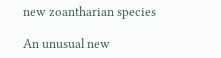new zoantharian species

An unusual new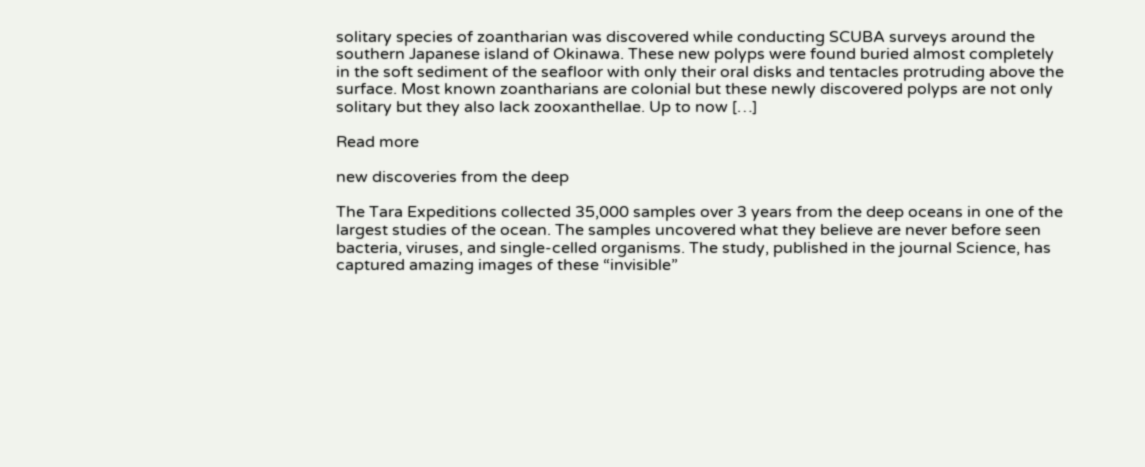solitary species of zoantharian was discovered while conducting SCUBA surveys around the southern Japanese island of Okinawa. These new polyps were found buried almost completely in the soft sediment of the seafloor with only their oral disks and tentacles protruding above the surface. Most known zoantharians are colonial but these newly discovered polyps are not only solitary but they also lack zooxanthellae. Up to now […]

Read more

new discoveries from the deep

The Tara Expeditions collected 35,000 samples over 3 years from the deep oceans in one of the largest studies of the ocean. The samples uncovered what they believe are never before seen bacteria, viruses, and single-celled organisms. The study, published in the journal Science, has captured amazing images of these “invisible”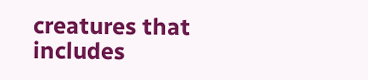creatures that includes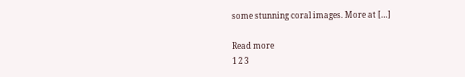some stunning coral images. More at […]

Read more
1 2 3